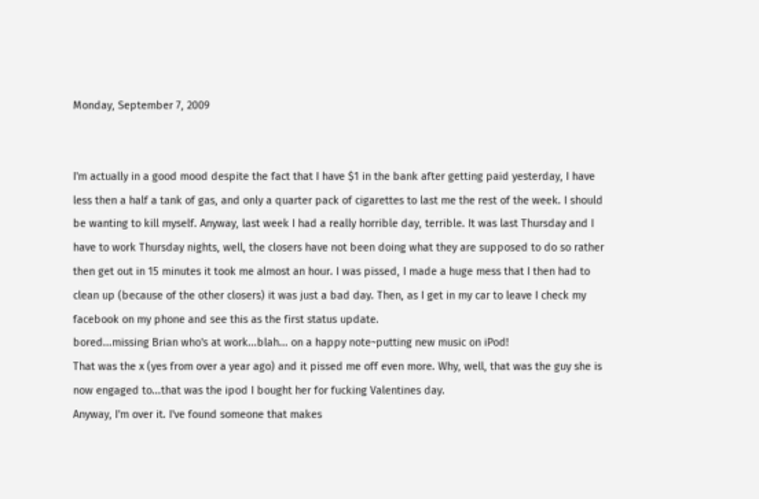Monday, September 7, 2009


I'm actually in a good mood despite the fact that I have $1 in the bank after getting paid yesterday, I have less then a half a tank of gas, and only a quarter pack of cigarettes to last me the rest of the week. I should be wanting to kill myself. Anyway, last week I had a really horrible day, terrible. It was last Thursday and I have to work Thursday nights, well, the closers have not been doing what they are supposed to do so rather then get out in 15 minutes it took me almost an hour. I was pissed, I made a huge mess that I then had to clean up (because of the other closers) it was just a bad day. Then, as I get in my car to leave I check my facebook on my phone and see this as the first status update.
bored...missing Brian who's at work...blah... on a happy note~putting new music on iPod!
That was the x (yes from over a year ago) and it pissed me off even more. Why, well, that was the guy she is now engaged to...that was the ipod I bought her for fucking Valentines day.
Anyway, I'm over it. I've found someone that makes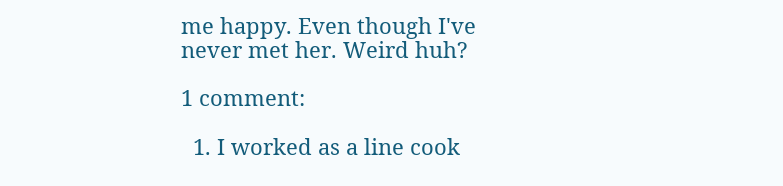me happy. Even though I've never met her. Weird huh?

1 comment:

  1. I worked as a line cook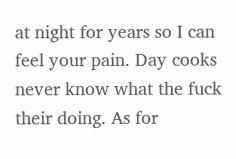at night for years so I can feel your pain. Day cooks never know what the fuck their doing. As for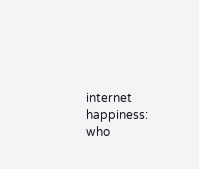internet happiness: who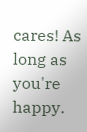cares! As long as you're happy.